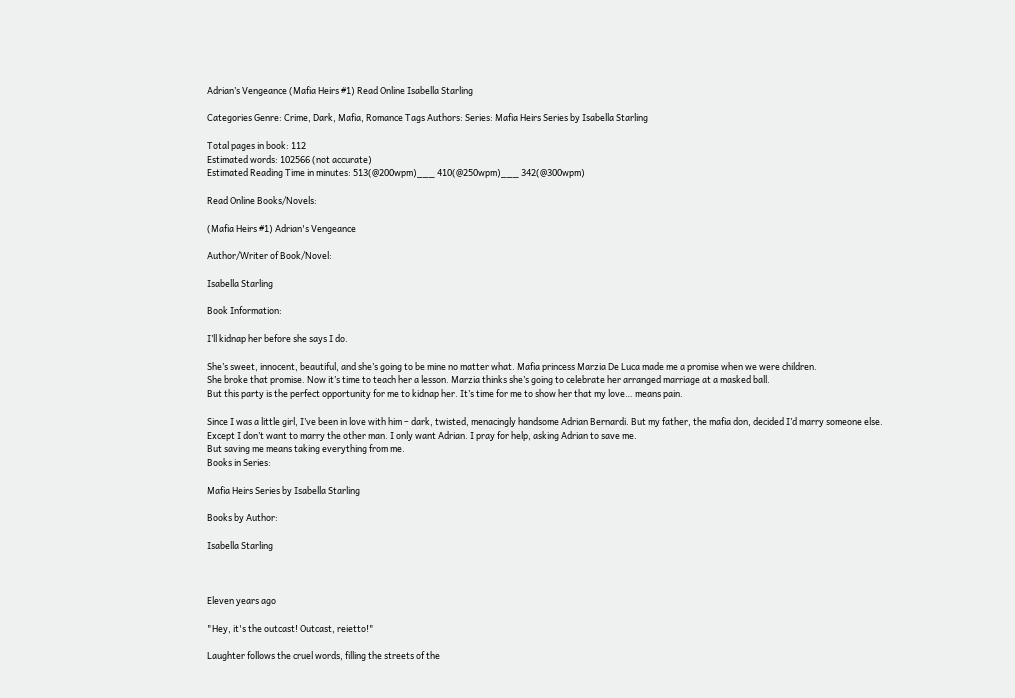Adrian’s Vengeance (Mafia Heirs #1) Read Online Isabella Starling

Categories Genre: Crime, Dark, Mafia, Romance Tags Authors: Series: Mafia Heirs Series by Isabella Starling

Total pages in book: 112
Estimated words: 102566 (not accurate)
Estimated Reading Time in minutes: 513(@200wpm)___ 410(@250wpm)___ 342(@300wpm)

Read Online Books/Novels:

(Mafia Heirs #1) Adrian's Vengeance

Author/Writer of Book/Novel:

Isabella Starling

Book Information:

I’ll kidnap her before she says I do.

She’s sweet, innocent, beautiful, and she’s going to be mine no matter what. Mafia princess Marzia De Luca made me a promise when we were children.
She broke that promise. Now it’s time to teach her a lesson. Marzia thinks she’s going to celebrate her arranged marriage at a masked ball.
But this party is the perfect opportunity for me to kidnap her. It’s time for me to show her that my love… means pain.

Since I was a little girl, I’ve been in love with him – dark, twisted, menacingly handsome Adrian Bernardi. But my father, the mafia don, decided I’d marry someone else.
Except I don’t want to marry the other man. I only want Adrian. I pray for help, asking Adrian to save me.
But saving me means taking everything from me.
Books in Series:

Mafia Heirs Series by Isabella Starling

Books by Author:

Isabella Starling



Eleven years ago

"Hey, it's the outcast! Outcast, reietto!"

Laughter follows the cruel words, filling the streets of the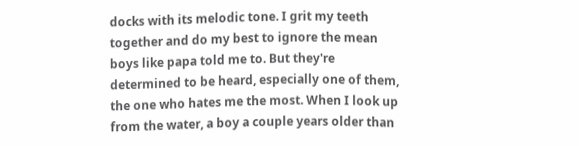docks with its melodic tone. I grit my teeth together and do my best to ignore the mean boys like papa told me to. But they're determined to be heard, especially one of them, the one who hates me the most. When I look up from the water, a boy a couple years older than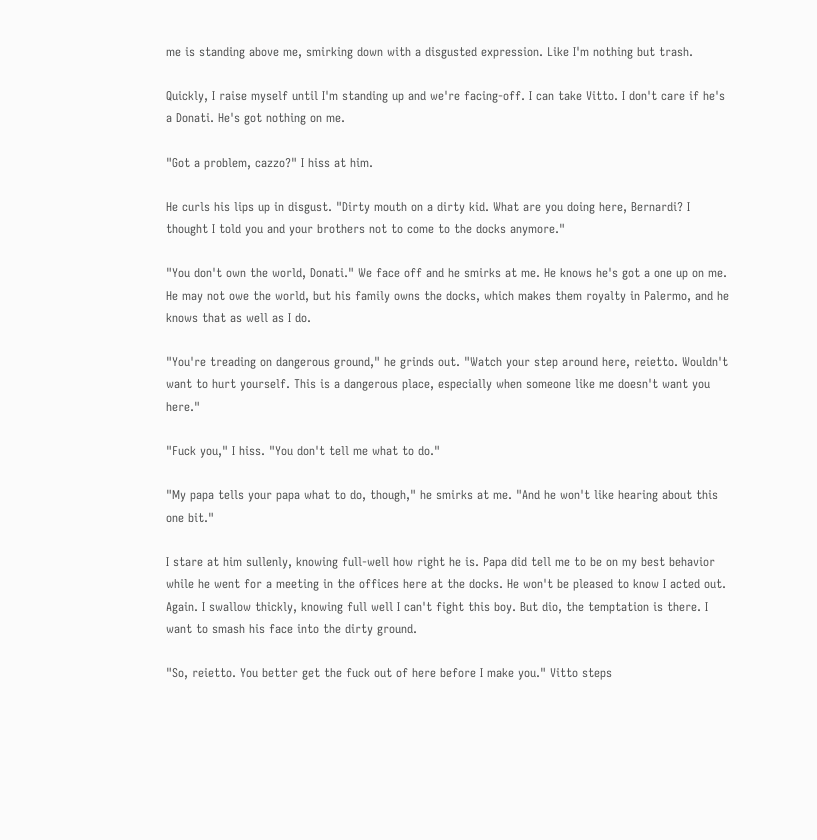me is standing above me, smirking down with a disgusted expression. Like I'm nothing but trash.

Quickly, I raise myself until I'm standing up and we're facing-off. I can take Vitto. I don't care if he's a Donati. He's got nothing on me.

"Got a problem, cazzo?" I hiss at him.

He curls his lips up in disgust. "Dirty mouth on a dirty kid. What are you doing here, Bernardi? I thought I told you and your brothers not to come to the docks anymore."

"You don't own the world, Donati." We face off and he smirks at me. He knows he's got a one up on me. He may not owe the world, but his family owns the docks, which makes them royalty in Palermo, and he knows that as well as I do.

"You're treading on dangerous ground," he grinds out. "Watch your step around here, reietto. Wouldn't want to hurt yourself. This is a dangerous place, especially when someone like me doesn't want you here."

"Fuck you," I hiss. "You don't tell me what to do."

"My papa tells your papa what to do, though," he smirks at me. "And he won't like hearing about this one bit."

I stare at him sullenly, knowing full-well how right he is. Papa did tell me to be on my best behavior while he went for a meeting in the offices here at the docks. He won't be pleased to know I acted out. Again. I swallow thickly, knowing full well I can't fight this boy. But dio, the temptation is there. I want to smash his face into the dirty ground.

"So, reietto. You better get the fuck out of here before I make you." Vitto steps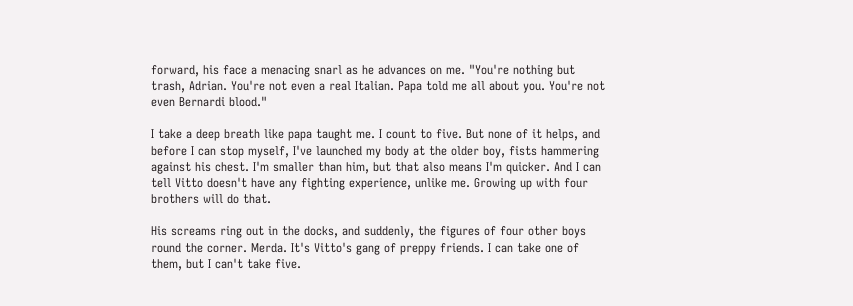forward, his face a menacing snarl as he advances on me. "You're nothing but trash, Adrian. You're not even a real Italian. Papa told me all about you. You're not even Bernardi blood."

I take a deep breath like papa taught me. I count to five. But none of it helps, and before I can stop myself, I've launched my body at the older boy, fists hammering against his chest. I'm smaller than him, but that also means I'm quicker. And I can tell Vitto doesn't have any fighting experience, unlike me. Growing up with four brothers will do that.

His screams ring out in the docks, and suddenly, the figures of four other boys round the corner. Merda. It's Vitto's gang of preppy friends. I can take one of them, but I can't take five.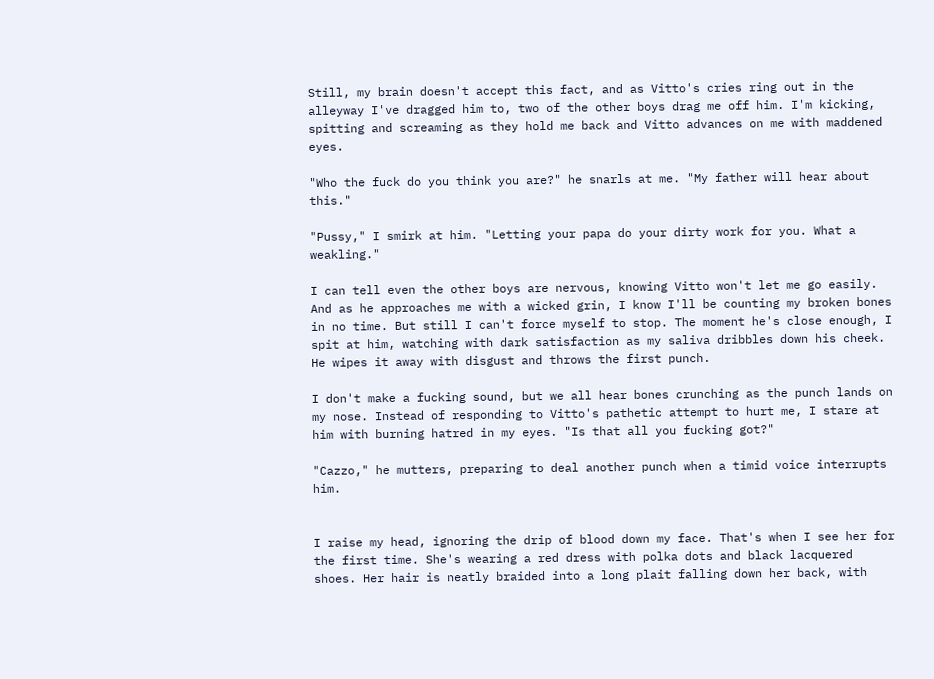Still, my brain doesn't accept this fact, and as Vitto's cries ring out in the alleyway I've dragged him to, two of the other boys drag me off him. I'm kicking, spitting and screaming as they hold me back and Vitto advances on me with maddened eyes.

"Who the fuck do you think you are?" he snarls at me. "My father will hear about this."

"Pussy," I smirk at him. "Letting your papa do your dirty work for you. What a weakling."

I can tell even the other boys are nervous, knowing Vitto won't let me go easily. And as he approaches me with a wicked grin, I know I'll be counting my broken bones in no time. But still I can't force myself to stop. The moment he's close enough, I spit at him, watching with dark satisfaction as my saliva dribbles down his cheek. He wipes it away with disgust and throws the first punch.

I don't make a fucking sound, but we all hear bones crunching as the punch lands on my nose. Instead of responding to Vitto's pathetic attempt to hurt me, I stare at him with burning hatred in my eyes. "Is that all you fucking got?"

"Cazzo," he mutters, preparing to deal another punch when a timid voice interrupts him.


I raise my head, ignoring the drip of blood down my face. That's when I see her for the first time. She's wearing a red dress with polka dots and black lacquered shoes. Her hair is neatly braided into a long plait falling down her back, with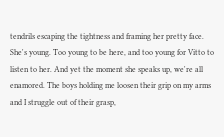tendrils escaping the tightness and framing her pretty face. She's young. Too young to be here, and too young for Vitto to listen to her. And yet the moment she speaks up, we're all enamored. The boys holding me loosen their grip on my arms and I struggle out of their grasp,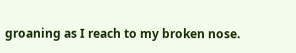groaning as I reach to my broken nose.